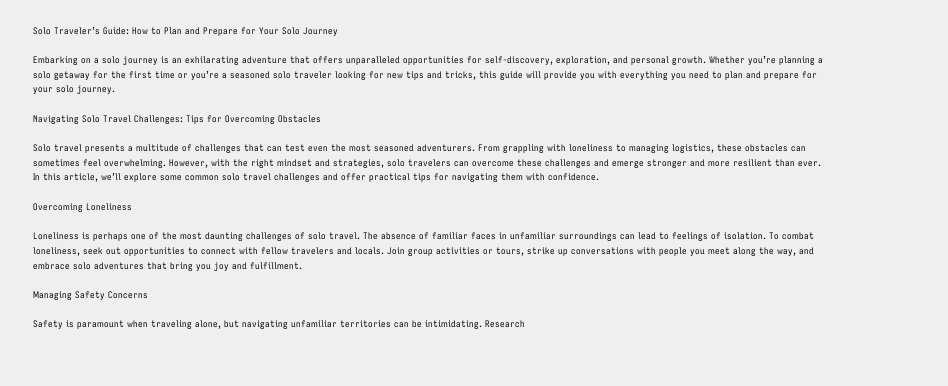Solo Traveler’s Guide: How to Plan and Prepare for Your Solo Journey

Embarking on a solo journey is an exhilarating adventure that offers unparalleled opportunities for self-discovery, exploration, and personal growth. Whether you’re planning a solo getaway for the first time or you’re a seasoned solo traveler looking for new tips and tricks, this guide will provide you with everything you need to plan and prepare for your solo journey.

Navigating Solo Travel Challenges: Tips for Overcoming Obstacles

Solo travel presents a multitude of challenges that can test even the most seasoned adventurers. From grappling with loneliness to managing logistics, these obstacles can sometimes feel overwhelming. However, with the right mindset and strategies, solo travelers can overcome these challenges and emerge stronger and more resilient than ever. In this article, we’ll explore some common solo travel challenges and offer practical tips for navigating them with confidence.

Overcoming Loneliness

Loneliness is perhaps one of the most daunting challenges of solo travel. The absence of familiar faces in unfamiliar surroundings can lead to feelings of isolation. To combat loneliness, seek out opportunities to connect with fellow travelers and locals. Join group activities or tours, strike up conversations with people you meet along the way, and embrace solo adventures that bring you joy and fulfillment.

Managing Safety Concerns

Safety is paramount when traveling alone, but navigating unfamiliar territories can be intimidating. Research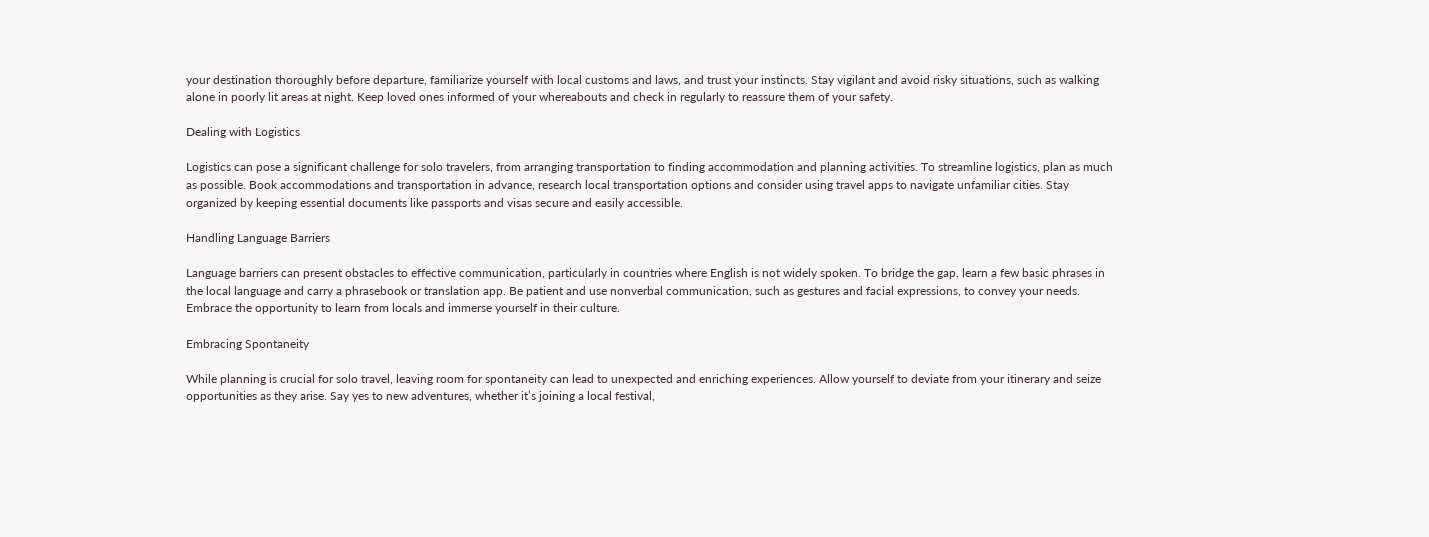your destination thoroughly before departure, familiarize yourself with local customs and laws, and trust your instincts. Stay vigilant and avoid risky situations, such as walking alone in poorly lit areas at night. Keep loved ones informed of your whereabouts and check in regularly to reassure them of your safety.

Dealing with Logistics

Logistics can pose a significant challenge for solo travelers, from arranging transportation to finding accommodation and planning activities. To streamline logistics, plan as much as possible. Book accommodations and transportation in advance, research local transportation options and consider using travel apps to navigate unfamiliar cities. Stay organized by keeping essential documents like passports and visas secure and easily accessible.

Handling Language Barriers

Language barriers can present obstacles to effective communication, particularly in countries where English is not widely spoken. To bridge the gap, learn a few basic phrases in the local language and carry a phrasebook or translation app. Be patient and use nonverbal communication, such as gestures and facial expressions, to convey your needs. Embrace the opportunity to learn from locals and immerse yourself in their culture.

Embracing Spontaneity

While planning is crucial for solo travel, leaving room for spontaneity can lead to unexpected and enriching experiences. Allow yourself to deviate from your itinerary and seize opportunities as they arise. Say yes to new adventures, whether it’s joining a local festival,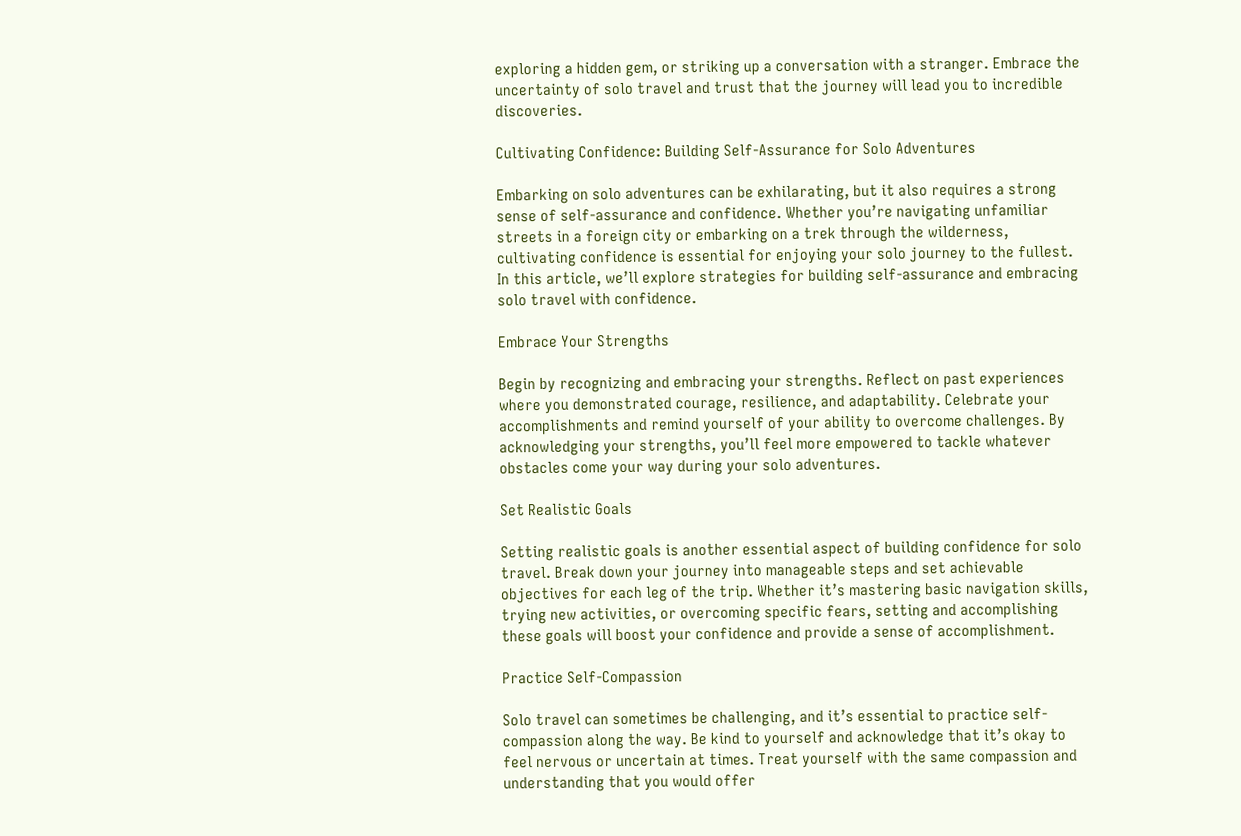exploring a hidden gem, or striking up a conversation with a stranger. Embrace the uncertainty of solo travel and trust that the journey will lead you to incredible discoveries.

Cultivating Confidence: Building Self-Assurance for Solo Adventures

Embarking on solo adventures can be exhilarating, but it also requires a strong sense of self-assurance and confidence. Whether you’re navigating unfamiliar streets in a foreign city or embarking on a trek through the wilderness, cultivating confidence is essential for enjoying your solo journey to the fullest. In this article, we’ll explore strategies for building self-assurance and embracing solo travel with confidence.

Embrace Your Strengths

Begin by recognizing and embracing your strengths. Reflect on past experiences where you demonstrated courage, resilience, and adaptability. Celebrate your accomplishments and remind yourself of your ability to overcome challenges. By acknowledging your strengths, you’ll feel more empowered to tackle whatever obstacles come your way during your solo adventures.

Set Realistic Goals

Setting realistic goals is another essential aspect of building confidence for solo travel. Break down your journey into manageable steps and set achievable objectives for each leg of the trip. Whether it’s mastering basic navigation skills, trying new activities, or overcoming specific fears, setting and accomplishing these goals will boost your confidence and provide a sense of accomplishment.

Practice Self-Compassion

Solo travel can sometimes be challenging, and it’s essential to practice self-compassion along the way. Be kind to yourself and acknowledge that it’s okay to feel nervous or uncertain at times. Treat yourself with the same compassion and understanding that you would offer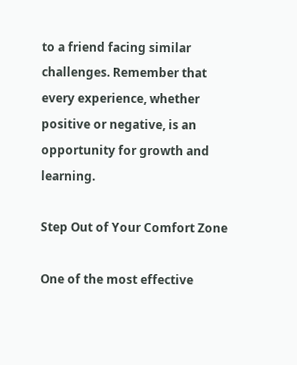to a friend facing similar challenges. Remember that every experience, whether positive or negative, is an opportunity for growth and learning.

Step Out of Your Comfort Zone

One of the most effective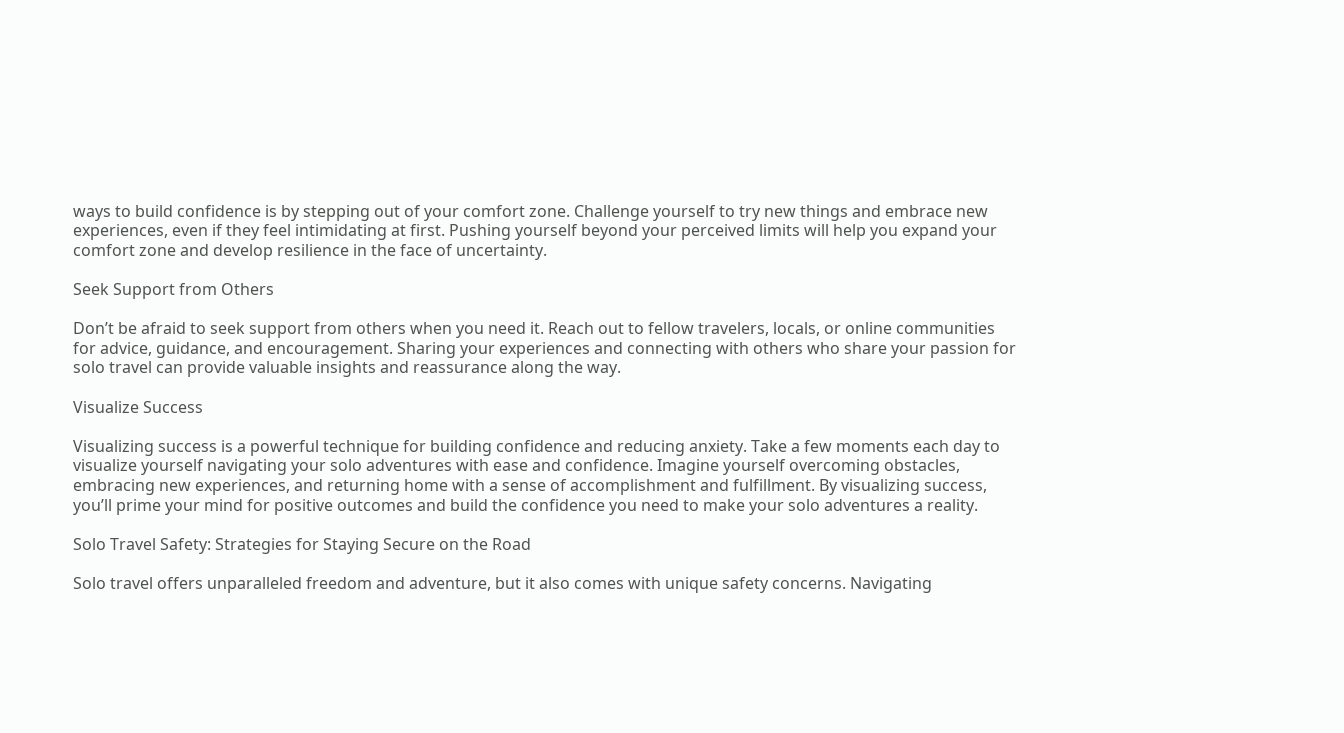ways to build confidence is by stepping out of your comfort zone. Challenge yourself to try new things and embrace new experiences, even if they feel intimidating at first. Pushing yourself beyond your perceived limits will help you expand your comfort zone and develop resilience in the face of uncertainty.

Seek Support from Others

Don’t be afraid to seek support from others when you need it. Reach out to fellow travelers, locals, or online communities for advice, guidance, and encouragement. Sharing your experiences and connecting with others who share your passion for solo travel can provide valuable insights and reassurance along the way.

Visualize Success

Visualizing success is a powerful technique for building confidence and reducing anxiety. Take a few moments each day to visualize yourself navigating your solo adventures with ease and confidence. Imagine yourself overcoming obstacles, embracing new experiences, and returning home with a sense of accomplishment and fulfillment. By visualizing success, you’ll prime your mind for positive outcomes and build the confidence you need to make your solo adventures a reality.

Solo Travel Safety: Strategies for Staying Secure on the Road

Solo travel offers unparalleled freedom and adventure, but it also comes with unique safety concerns. Navigating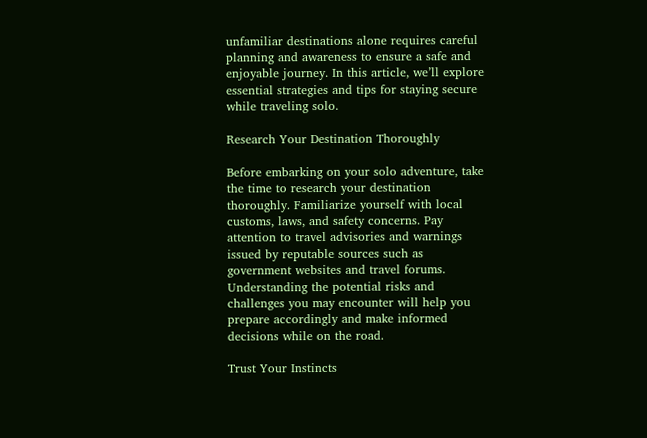unfamiliar destinations alone requires careful planning and awareness to ensure a safe and enjoyable journey. In this article, we’ll explore essential strategies and tips for staying secure while traveling solo.

Research Your Destination Thoroughly

Before embarking on your solo adventure, take the time to research your destination thoroughly. Familiarize yourself with local customs, laws, and safety concerns. Pay attention to travel advisories and warnings issued by reputable sources such as government websites and travel forums. Understanding the potential risks and challenges you may encounter will help you prepare accordingly and make informed decisions while on the road.

Trust Your Instincts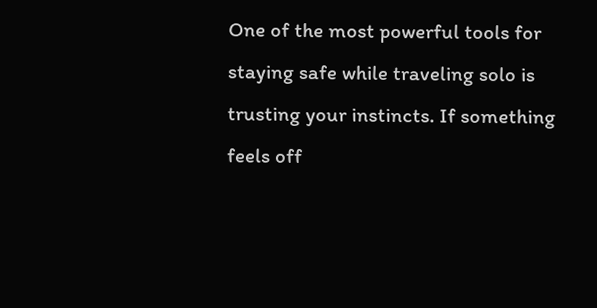One of the most powerful tools for staying safe while traveling solo is trusting your instincts. If something feels off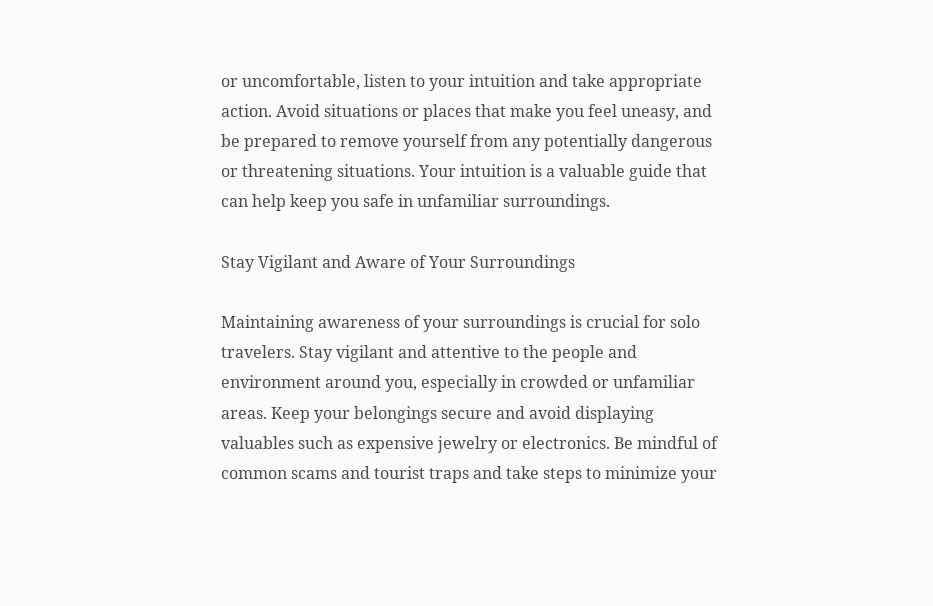or uncomfortable, listen to your intuition and take appropriate action. Avoid situations or places that make you feel uneasy, and be prepared to remove yourself from any potentially dangerous or threatening situations. Your intuition is a valuable guide that can help keep you safe in unfamiliar surroundings.

Stay Vigilant and Aware of Your Surroundings

Maintaining awareness of your surroundings is crucial for solo travelers. Stay vigilant and attentive to the people and environment around you, especially in crowded or unfamiliar areas. Keep your belongings secure and avoid displaying valuables such as expensive jewelry or electronics. Be mindful of common scams and tourist traps and take steps to minimize your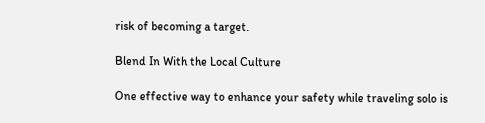risk of becoming a target.

Blend In With the Local Culture

One effective way to enhance your safety while traveling solo is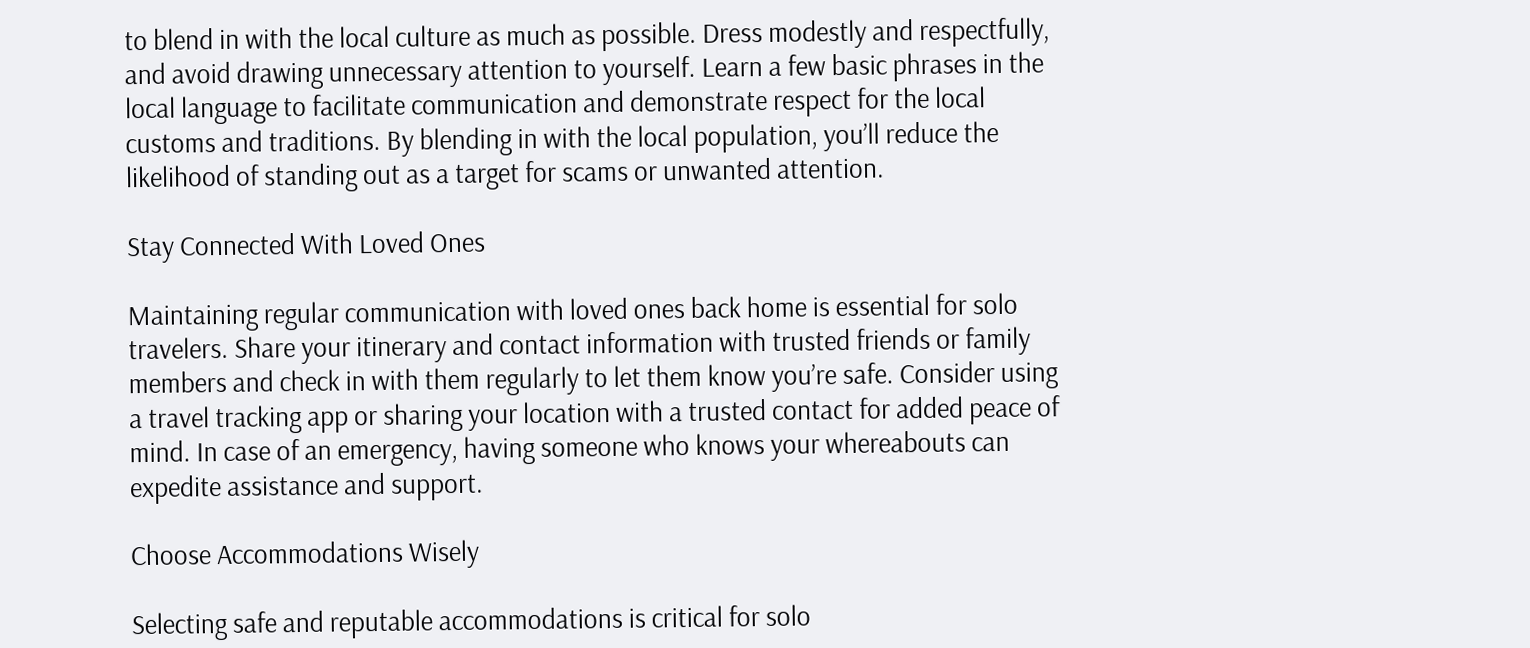to blend in with the local culture as much as possible. Dress modestly and respectfully, and avoid drawing unnecessary attention to yourself. Learn a few basic phrases in the local language to facilitate communication and demonstrate respect for the local customs and traditions. By blending in with the local population, you’ll reduce the likelihood of standing out as a target for scams or unwanted attention.

Stay Connected With Loved Ones

Maintaining regular communication with loved ones back home is essential for solo travelers. Share your itinerary and contact information with trusted friends or family members and check in with them regularly to let them know you’re safe. Consider using a travel tracking app or sharing your location with a trusted contact for added peace of mind. In case of an emergency, having someone who knows your whereabouts can expedite assistance and support.

Choose Accommodations Wisely

Selecting safe and reputable accommodations is critical for solo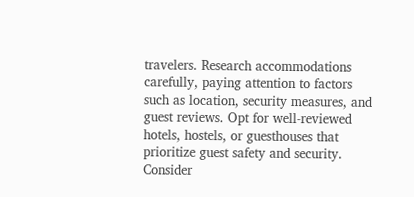travelers. Research accommodations carefully, paying attention to factors such as location, security measures, and guest reviews. Opt for well-reviewed hotels, hostels, or guesthouses that prioritize guest safety and security. Consider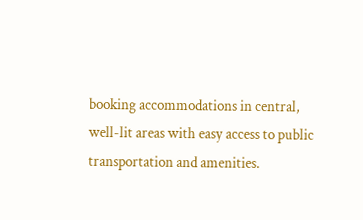booking accommodations in central, well-lit areas with easy access to public transportation and amenities.